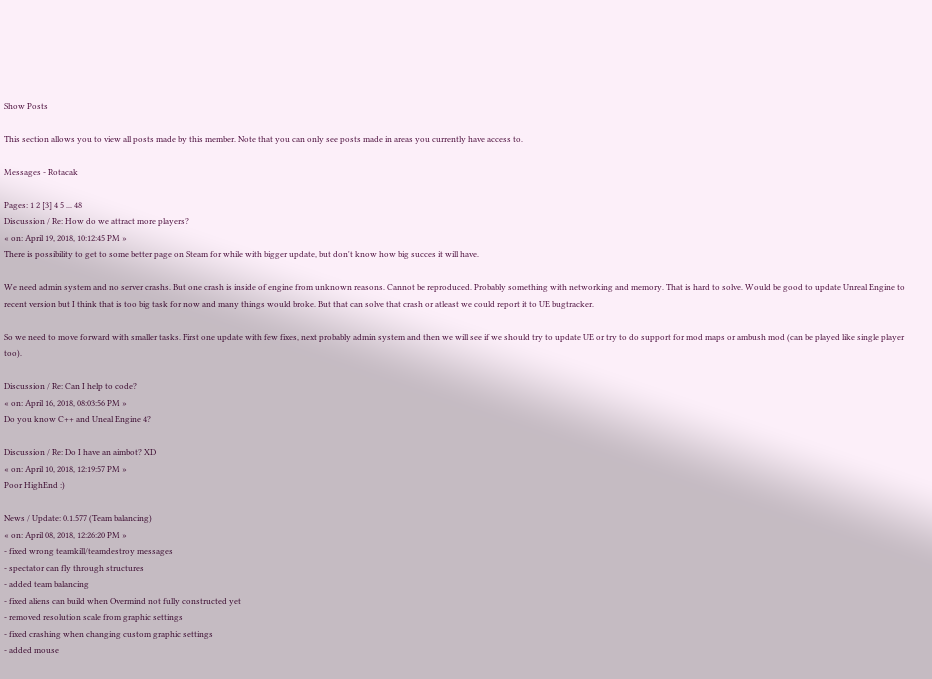Show Posts

This section allows you to view all posts made by this member. Note that you can only see posts made in areas you currently have access to.

Messages - Rotacak

Pages: 1 2 [3] 4 5 ... 48
Discussion / Re: How do we attract more players?
« on: April 19, 2018, 10:12:45 PM »
There is possibility to get to some better page on Steam for while with bigger update, but don't know how big succes it will have.

We need admin system and no server crashs. But one crash is inside of engine from unknown reasons. Cannot be reproduced. Probably something with networking and memory. That is hard to solve. Would be good to update Unreal Engine to recent version but I think that is too big task for now and many things would broke. But that can solve that crash or atleast we could report it to UE bugtracker.

So we need to move forward with smaller tasks. First one update with few fixes, next probably admin system and then we will see if we should try to update UE or try to do support for mod maps or ambush mod (can be played like single player too).

Discussion / Re: Can I help to code?
« on: April 16, 2018, 08:03:56 PM »
Do you know C++ and Uneal Engine 4?

Discussion / Re: Do I have an aimbot? XD
« on: April 10, 2018, 12:19:57 PM »
Poor HighEnd :)

News / Update: 0.1.577 (Team balancing)
« on: April 08, 2018, 12:26:20 PM »
- fixed wrong teamkill/teamdestroy messages
- spectator can fly through structures
- added team balancing
- fixed aliens can build when Overmind not fully constructed yet
- removed resolution scale from graphic settings
- fixed crashing when changing custom graphic settings
- added mouse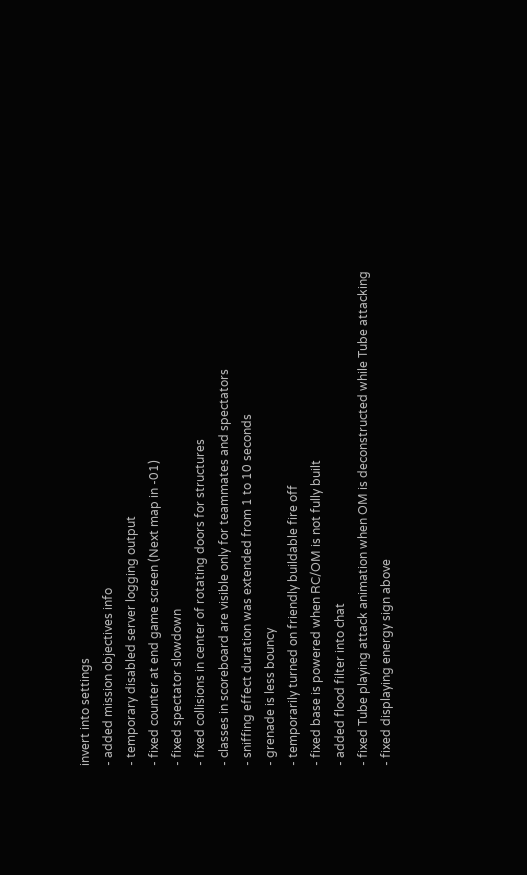invert into settings
- added mission objectives info
- temporary disabled server logging output
- fixed counter at end game screen (Next map in -01)
- fixed spectator slowdown
- fixed collisions in center of rotating doors for structures
- classes in scoreboard are visible only for teammates and spectators
- sniffing effect duration was extended from 1 to 10 seconds
- grenade is less bouncy
- temporarily turned on friendly buildable fire off
- fixed base is powered when RC/OM is not fully built
- added flood filter into chat
- fixed Tube playing attack animation when OM is deconstructed while Tube attacking
- fixed displaying energy sign above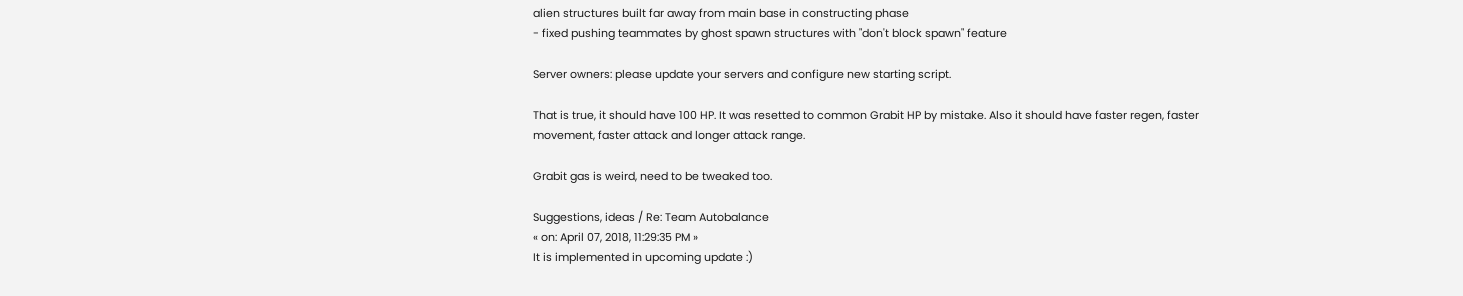alien structures built far away from main base in constructing phase
- fixed pushing teammates by ghost spawn structures with "don't block spawn" feature

Server owners: please update your servers and configure new starting script.

That is true, it should have 100 HP. It was resetted to common Grabit HP by mistake. Also it should have faster regen, faster movement, faster attack and longer attack range.

Grabit gas is weird, need to be tweaked too.

Suggestions, ideas / Re: Team Autobalance
« on: April 07, 2018, 11:29:35 PM »
It is implemented in upcoming update :)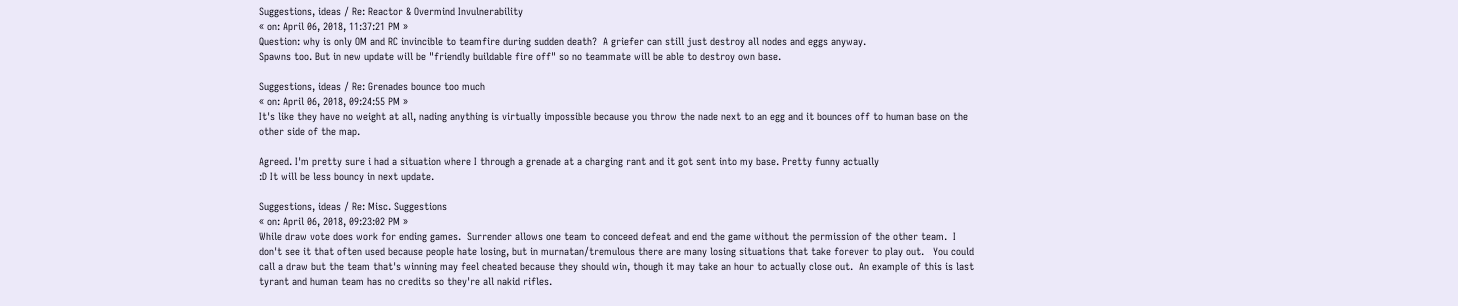Suggestions, ideas / Re: Reactor & Overmind Invulnerability
« on: April 06, 2018, 11:37:21 PM »
Question: why is only OM and RC invincible to teamfire during sudden death?  A griefer can still just destroy all nodes and eggs anyway.
Spawns too. But in new update will be "friendly buildable fire off" so no teammate will be able to destroy own base.

Suggestions, ideas / Re: Grenades bounce too much
« on: April 06, 2018, 09:24:55 PM »
It's like they have no weight at all, nading anything is virtually impossible because you throw the nade next to an egg and it bounces off to human base on the other side of the map.

Agreed. I'm pretty sure i had a situation where I through a grenade at a charging rant and it got sent into my base. Pretty funny actually
:D It will be less bouncy in next update.

Suggestions, ideas / Re: Misc. Suggestions
« on: April 06, 2018, 09:23:02 PM »
While draw vote does work for ending games.  Surrender allows one team to conceed defeat and end the game without the permission of the other team.  I don't see it that often used because people hate losing, but in murnatan/tremulous there are many losing situations that take forever to play out.   You could call a draw but the team that's winning may feel cheated because they should win, though it may take an hour to actually close out.  An example of this is last tyrant and human team has no credits so they're all nakid rifles.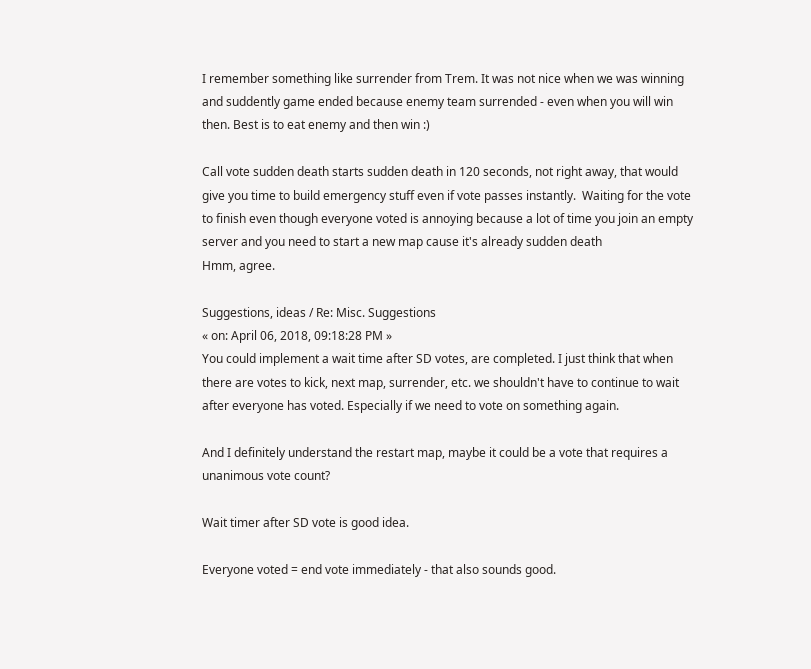I remember something like surrender from Trem. It was not nice when we was winning and suddently game ended because enemy team surrended - even when you will win then. Best is to eat enemy and then win :)

Call vote sudden death starts sudden death in 120 seconds, not right away, that would give you time to build emergency stuff even if vote passes instantly.  Waiting for the vote to finish even though everyone voted is annoying because a lot of time you join an empty server and you need to start a new map cause it's already sudden death
Hmm, agree.

Suggestions, ideas / Re: Misc. Suggestions
« on: April 06, 2018, 09:18:28 PM »
You could implement a wait time after SD votes, are completed. I just think that when there are votes to kick, next map, surrender, etc. we shouldn't have to continue to wait after everyone has voted. Especially if we need to vote on something again.

And I definitely understand the restart map, maybe it could be a vote that requires a unanimous vote count?

Wait timer after SD vote is good idea.

Everyone voted = end vote immediately - that also sounds good.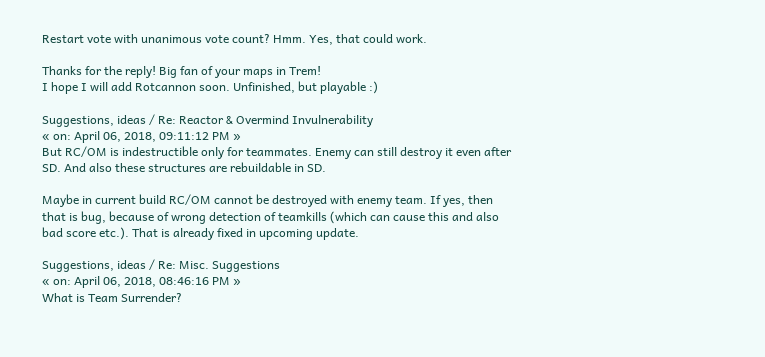Restart vote with unanimous vote count? Hmm. Yes, that could work.

Thanks for the reply! Big fan of your maps in Trem!
I hope I will add Rotcannon soon. Unfinished, but playable :)

Suggestions, ideas / Re: Reactor & Overmind Invulnerability
« on: April 06, 2018, 09:11:12 PM »
But RC/OM is indestructible only for teammates. Enemy can still destroy it even after SD. And also these structures are rebuildable in SD.

Maybe in current build RC/OM cannot be destroyed with enemy team. If yes, then that is bug, because of wrong detection of teamkills (which can cause this and also bad score etc.). That is already fixed in upcoming update.

Suggestions, ideas / Re: Misc. Suggestions
« on: April 06, 2018, 08:46:16 PM »
What is Team Surrender?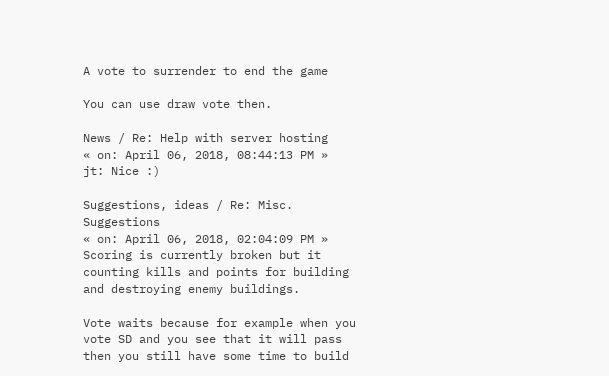A vote to surrender to end the game

You can use draw vote then.

News / Re: Help with server hosting
« on: April 06, 2018, 08:44:13 PM »
jt: Nice :)

Suggestions, ideas / Re: Misc. Suggestions
« on: April 06, 2018, 02:04:09 PM »
Scoring is currently broken but it counting kills and points for building and destroying enemy buildings.

Vote waits because for example when you vote SD and you see that it will pass then you still have some time to build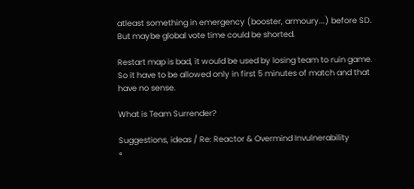atleast something in emergency (booster, armoury...) before SD. But maybe global vote time could be shorted.

Restart map is bad, it would be used by losing team to ruin game. So it have to be allowed only in first 5 minutes of match and that have no sense.

What is Team Surrender?

Suggestions, ideas / Re: Reactor & Overmind Invulnerability
«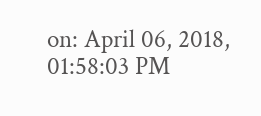on: April 06, 2018, 01:58:03 PM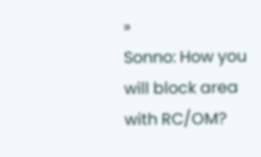»
Sonno: How you will block area with RC/OM?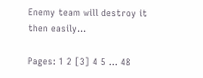Enemy team will destroy it then easily...

Pages: 1 2 [3] 4 5 ... 48